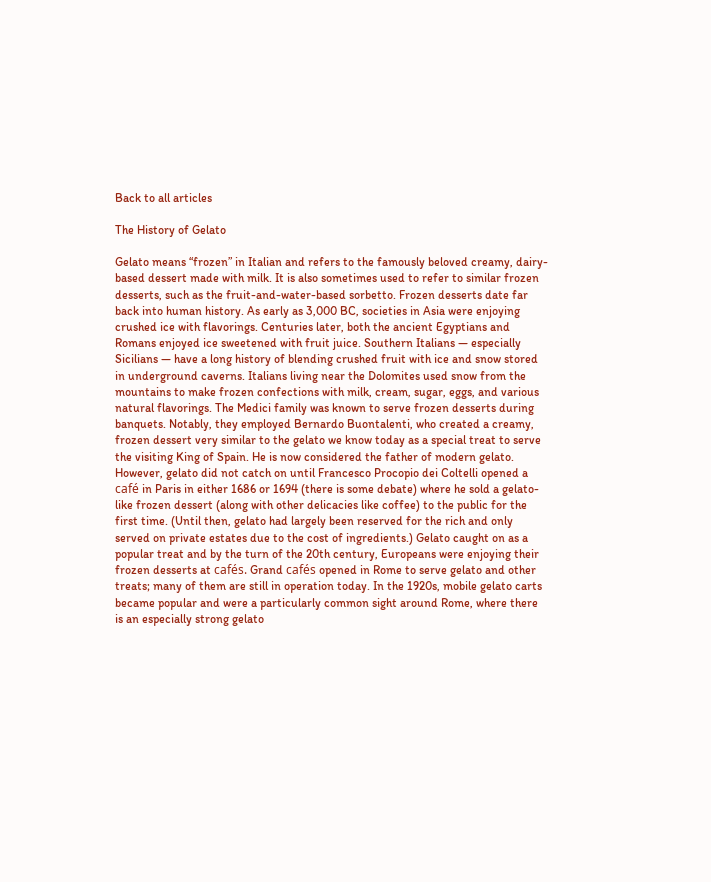Back to all articles

The History of Gelato

Gelato means “frozen” in Italian and refers to the famously beloved creamy, dairy-based dessert made with milk. It is also sometimes used to refer to similar frozen desserts, such as the fruit-and-water-based sorbetto. Frozen desserts date far back into human history. As early as 3,000 BC, societies in Asia were enjoying crushed ice with flavorings. Centuries later, both the ancient Egyptians and Romans enjoyed ice sweetened with fruit juice. Southern Italians — especially Sicilians — have a long history of blending crushed fruit with ice and snow stored in underground caverns. Italians living near the Dolomites used snow from the mountains to make frozen confections with milk, cream, sugar, eggs, and various natural flavorings. The Medici family was known to serve frozen desserts during banquets. Notably, they employed Bernardo Buontalenti, who created a creamy, frozen dessert very similar to the gelato we know today as a special treat to serve the visiting King of Spain. He is now considered the father of modern gelato. However, gelato did not catch on until Francesco Procopio dei Coltelli opened a café in Paris in either 1686 or 1694 (there is some debate) where he sold a gelato-like frozen dessert (along with other delicacies like coffee) to the public for the first time. (Until then, gelato had largely been reserved for the rich and only served on private estates due to the cost of ingredients.) Gelato caught on as a popular treat and by the turn of the 20th century, Europeans were enjoying their frozen desserts at cafés. Grand cafés opened in Rome to serve gelato and other treats; many of them are still in operation today. In the 1920s, mobile gelato carts became popular and were a particularly common sight around Rome, where there is an especially strong gelato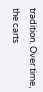tradition. Over time, the carts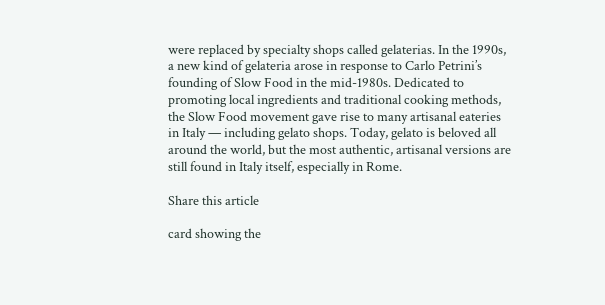were replaced by specialty shops called gelaterias. In the 1990s, a new kind of gelateria arose in response to Carlo Petrini’s founding of Slow Food in the mid-1980s. Dedicated to promoting local ingredients and traditional cooking methods, the Slow Food movement gave rise to many artisanal eateries in Italy — including gelato shops. Today, gelato is beloved all around the world, but the most authentic, artisanal versions are still found in Italy itself, especially in Rome.

Share this article

card showing the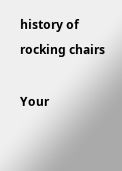history of rocking chairs

Your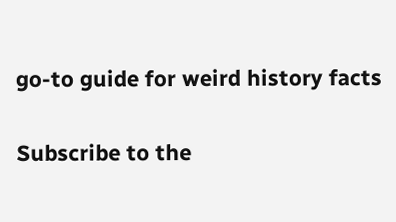go-to guide for weird history facts

Subscribe to the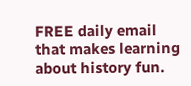FREE daily email that makes learning about history fun.